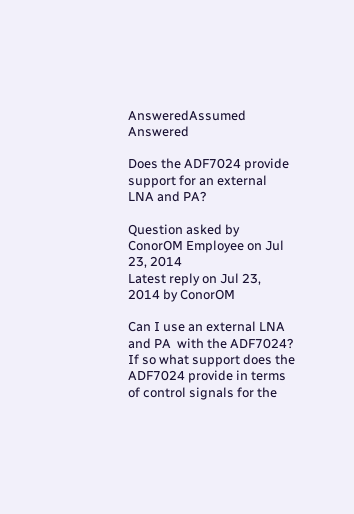AnsweredAssumed Answered

Does the ADF7024 provide support for an external LNA and PA?

Question asked by ConorOM Employee on Jul 23, 2014
Latest reply on Jul 23, 2014 by ConorOM

Can I use an external LNA and PA  with the ADF7024? If so what support does the ADF7024 provide in terms of control signals for the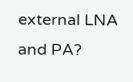external LNA and PA?